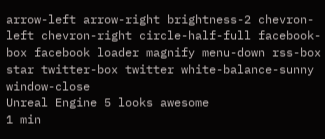arrow-left arrow-right brightness-2 chevron-left chevron-right circle-half-full facebook-box facebook loader magnify menu-down rss-box star twitter-box twitter white-balance-sunny window-close
Unreal Engine 5 looks awesome
1 min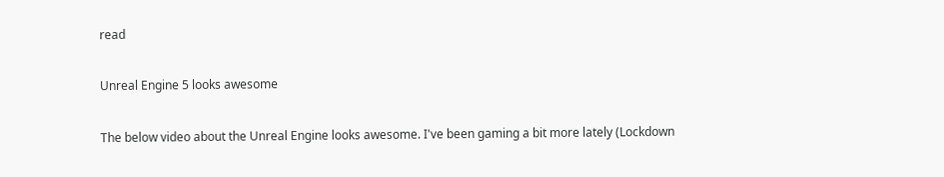read

Unreal Engine 5 looks awesome

The below video about the Unreal Engine looks awesome. I've been gaming a bit more lately (Lockdown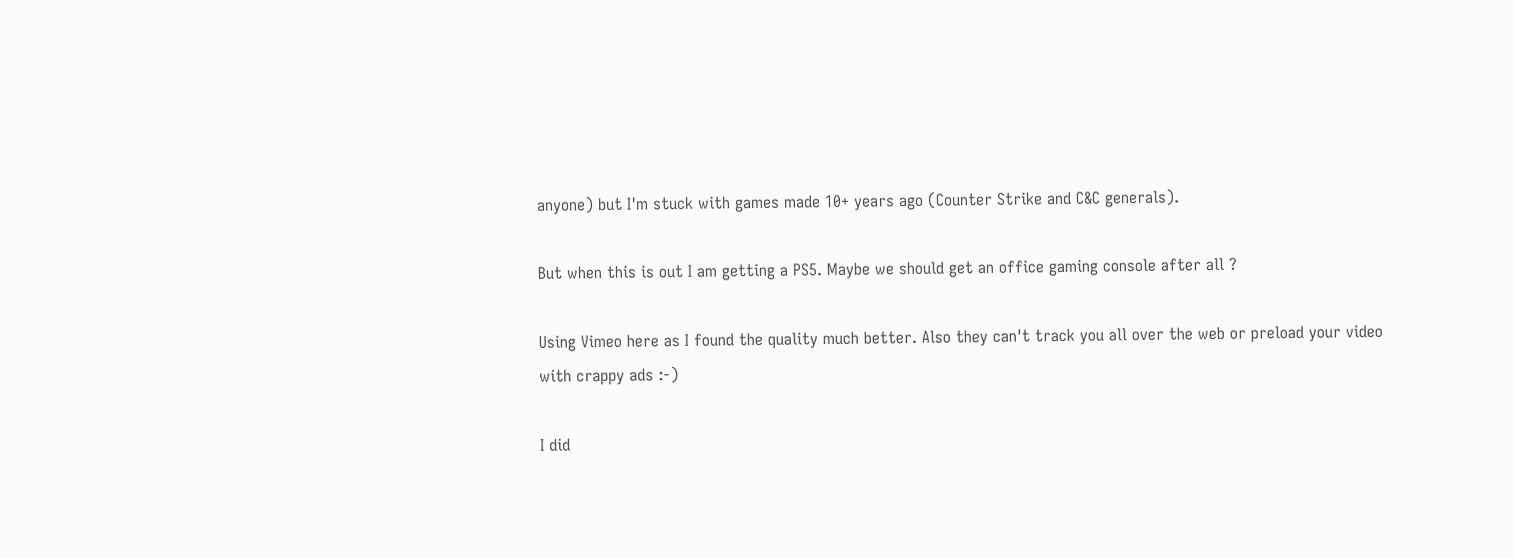anyone) but I'm stuck with games made 10+ years ago (Counter Strike and C&C generals).

But when this is out I am getting a PS5. Maybe we should get an office gaming console after all ?

Using Vimeo here as I found the quality much better. Also they can't track you all over the web or preload your video with crappy ads :-)

I did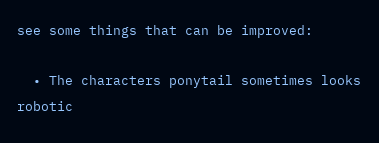see some things that can be improved:

  • The characters ponytail sometimes looks robotic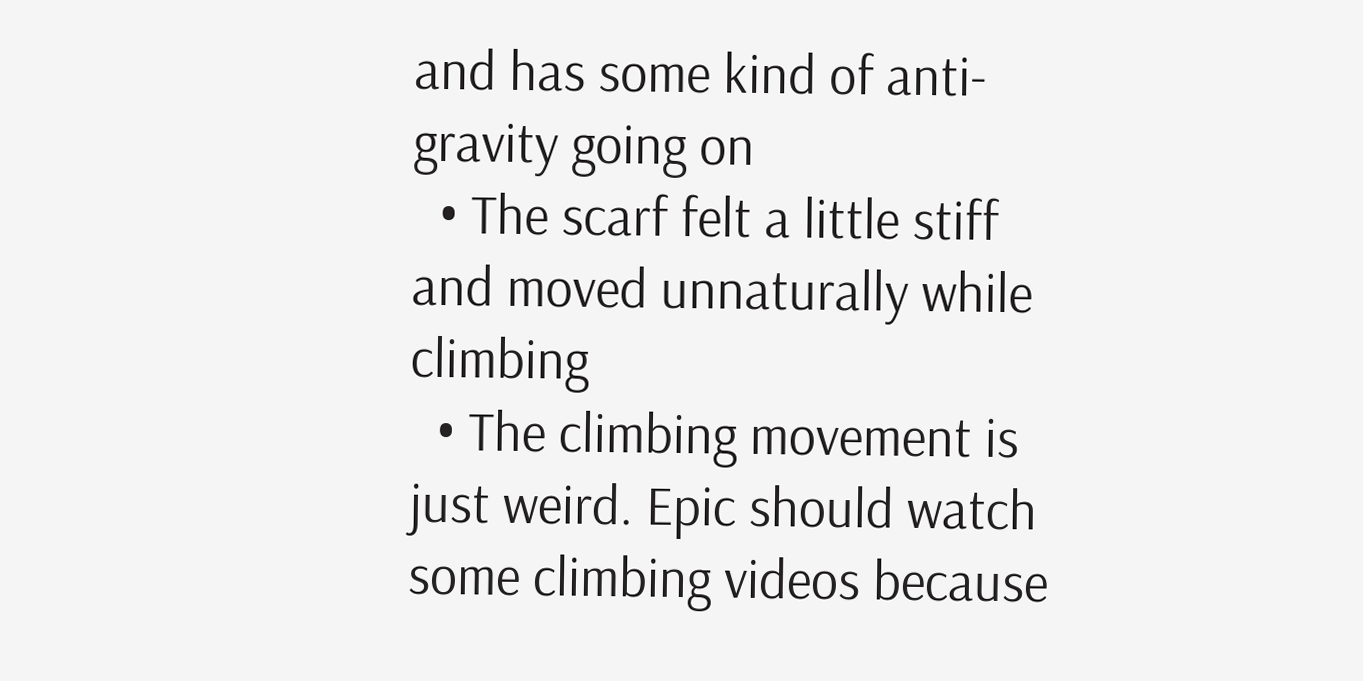and has some kind of anti-gravity going on
  • The scarf felt a little stiff and moved unnaturally while climbing
  • The climbing movement is just weird. Epic should watch some climbing videos because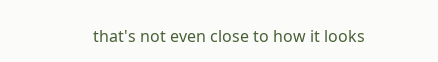that's not even close to how it looks